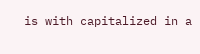is with capitalized in a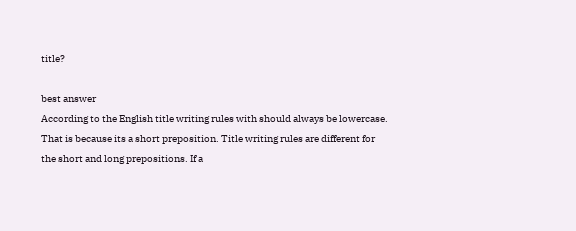title?

best answer
According to the English title writing rules with should always be lowercase. That is because its a short preposition. Title writing rules are different for the short and long prepositions. If a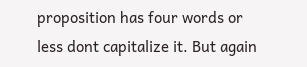proposition has four words or less dont capitalize it. But again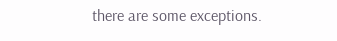there are some exceptions.